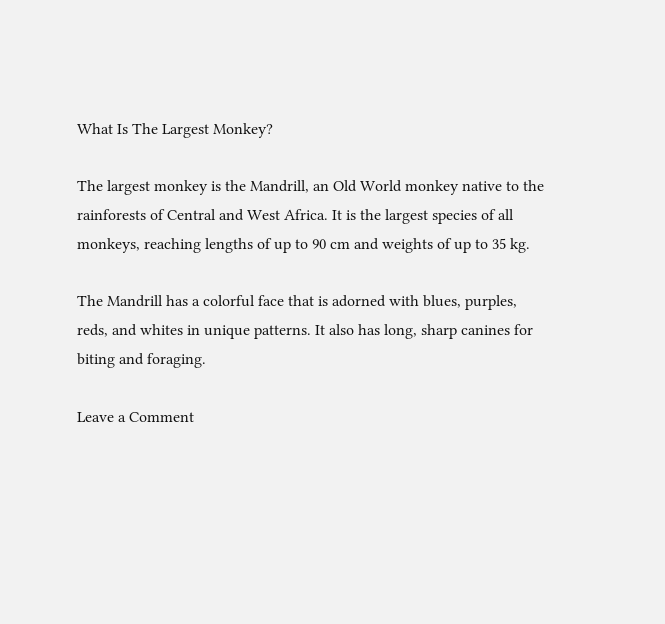What Is The Largest Monkey?

The largest monkey is the Mandrill, an Old World monkey native to the rainforests of Central and West Africa. It is the largest species of all monkeys, reaching lengths of up to 90 cm and weights of up to 35 kg.

The Mandrill has a colorful face that is adorned with blues, purples, reds, and whites in unique patterns. It also has long, sharp canines for biting and foraging.

Leave a Comment